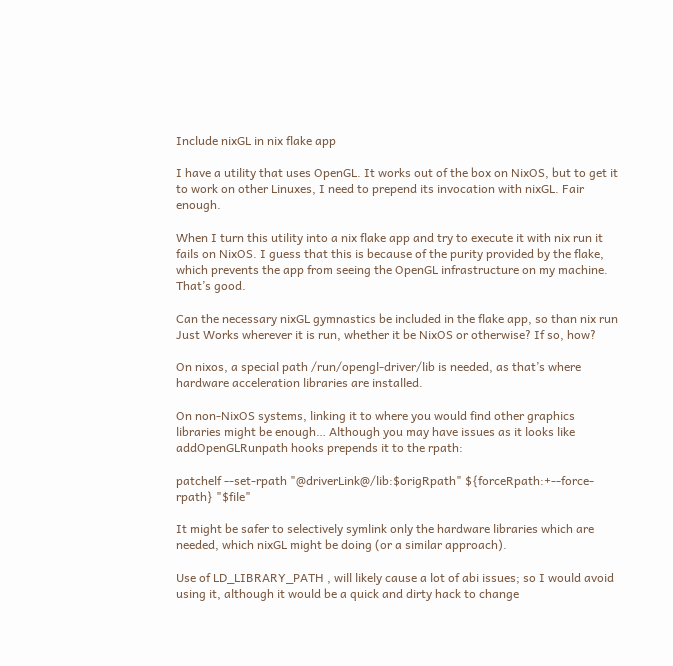Include nixGL in nix flake app

I have a utility that uses OpenGL. It works out of the box on NixOS, but to get it to work on other Linuxes, I need to prepend its invocation with nixGL. Fair enough.

When I turn this utility into a nix flake app and try to execute it with nix run it fails on NixOS. I guess that this is because of the purity provided by the flake, which prevents the app from seeing the OpenGL infrastructure on my machine. That’s good.

Can the necessary nixGL gymnastics be included in the flake app, so than nix run Just Works wherever it is run, whether it be NixOS or otherwise? If so, how?

On nixos, a special path /run/opengl-driver/lib is needed, as that’s where hardware acceleration libraries are installed.

On non-NixOS systems, linking it to where you would find other graphics libraries might be enough… Although you may have issues as it looks like addOpenGLRunpath hooks prepends it to the rpath:

patchelf --set-rpath "@driverLink@/lib:$origRpath" ${forceRpath:+--force-rpath} "$file"

It might be safer to selectively symlink only the hardware libraries which are needed, which nixGL might be doing (or a similar approach).

Use of LD_LIBRARY_PATH , will likely cause a lot of abi issues; so I would avoid using it, although it would be a quick and dirty hack to change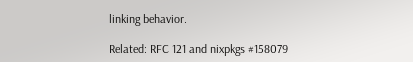linking behavior.

Related: RFC 121 and nixpkgs #158079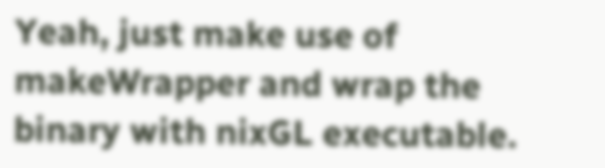Yeah, just make use of makeWrapper and wrap the binary with nixGL executable.